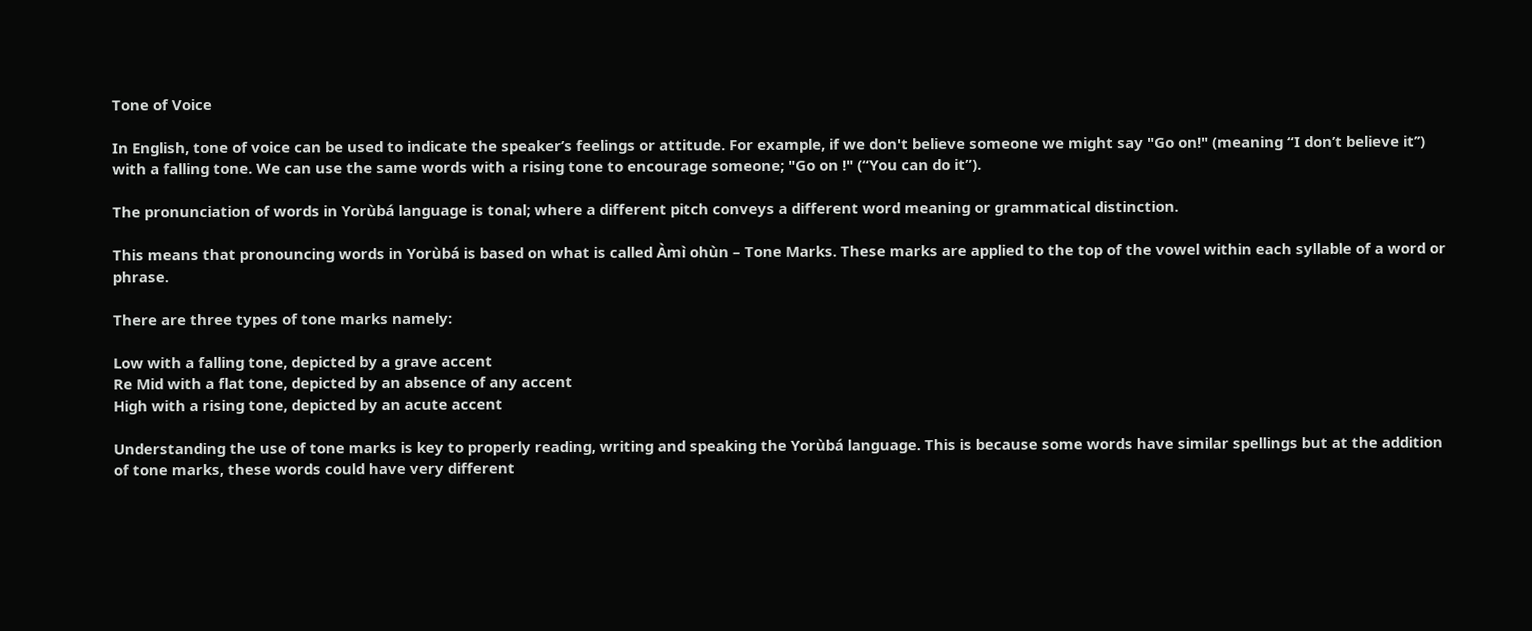Tone of Voice

In English, tone of voice can be used to indicate the speaker’s feelings or attitude. For example, if we don't believe someone we might say "Go on!" (meaning “I don’t believe it’’) with a falling tone. We can use the same words with a rising tone to encourage someone; "Go on !" (“You can do it”).

The pronunciation of words in Yorùbá language is tonal; where a different pitch conveys a different word meaning or grammatical distinction.

This means that pronouncing words in Yorùbá is based on what is called Àmì ohùn – Tone Marks. These marks are applied to the top of the vowel within each syllable of a word or phrase.

There are three types of tone marks namely:

Low with a falling tone, depicted by a grave accent
Re Mid with a flat tone, depicted by an absence of any accent
High with a rising tone, depicted by an acute accent

Understanding the use of tone marks is key to properly reading, writing and speaking the Yorùbá language. This is because some words have similar spellings but at the addition of tone marks, these words could have very different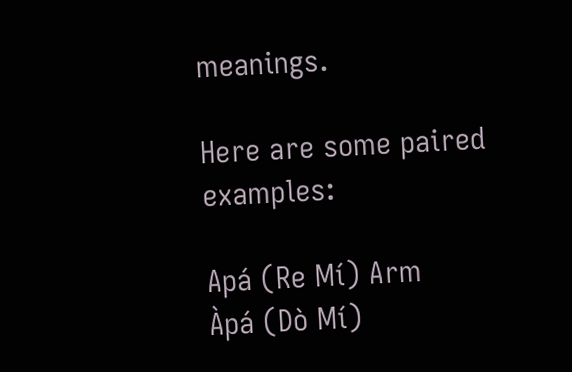meanings.

Here are some paired examples:

Apá (Re Mí) Arm
Àpá (Dò Mí)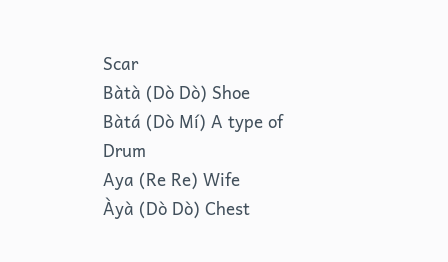Scar
Bàtà (Dò Dò) Shoe
Bàtá (Dò Mí) A type of Drum
Aya (Re Re) Wife
Àyà (Dò Dò) Chest